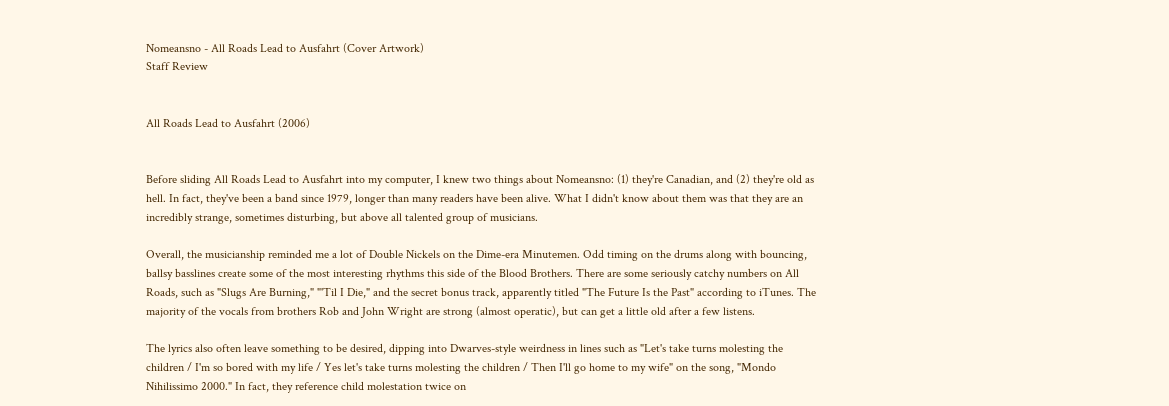Nomeansno - All Roads Lead to Ausfahrt (Cover Artwork)
Staff Review


All Roads Lead to Ausfahrt (2006)


Before sliding All Roads Lead to Ausfahrt into my computer, I knew two things about Nomeansno: (1) they're Canadian, and (2) they're old as hell. In fact, they've been a band since 1979, longer than many readers have been alive. What I didn't know about them was that they are an incredibly strange, sometimes disturbing, but above all talented group of musicians.

Overall, the musicianship reminded me a lot of Double Nickels on the Dime-era Minutemen. Odd timing on the drums along with bouncing, ballsy basslines create some of the most interesting rhythms this side of the Blood Brothers. There are some seriously catchy numbers on All Roads, such as "Slugs Are Burning," "'Til I Die," and the secret bonus track, apparently titled "The Future Is the Past" according to iTunes. The majority of the vocals from brothers Rob and John Wright are strong (almost operatic), but can get a little old after a few listens.

The lyrics also often leave something to be desired, dipping into Dwarves-style weirdness in lines such as "Let's take turns molesting the children / I'm so bored with my life / Yes let's take turns molesting the children / Then I'll go home to my wife" on the song, "Mondo Nihilissimo 2000." In fact, they reference child molestation twice on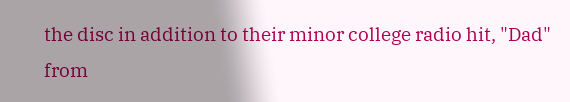the disc in addition to their minor college radio hit, "Dad" from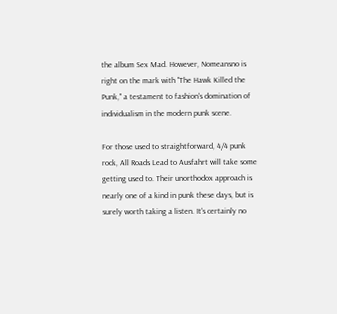the album Sex Mad. However, Nomeansno is right on the mark with "The Hawk Killed the Punk," a testament to fashion's domination of individualism in the modern punk scene.

For those used to straightforward, 4/4 punk rock, All Roads Lead to Ausfahrt will take some getting used to. Their unorthodox approach is nearly one of a kind in punk these days, but is surely worth taking a listen. It's certainly no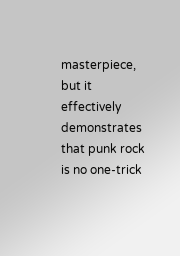masterpiece, but it effectively demonstrates that punk rock is no one-trick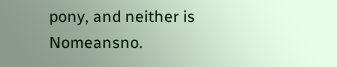pony, and neither is Nomeansno.